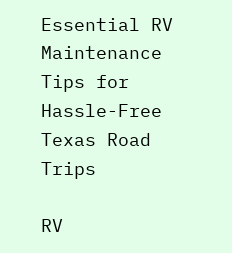Essential RV Maintenance Tips for Hassle-Free Texas Road Trips

RV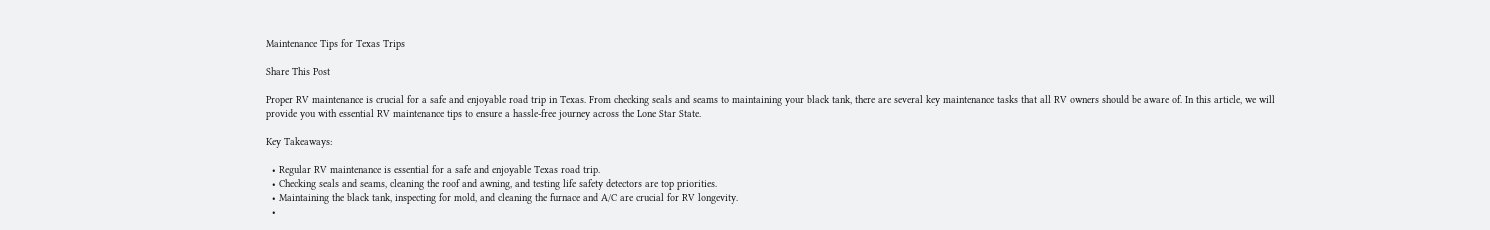Maintenance Tips for Texas Trips

Share This Post

Proper RV maintenance is crucial for a safe and enjoyable road trip in Texas. From checking seals and seams to maintaining your black tank, there are several key maintenance tasks that all RV owners should be aware of. In this article, we will provide you with essential RV maintenance tips to ensure a hassle-free journey across the Lone Star State.

Key Takeaways:

  • Regular RV maintenance is essential for a safe and enjoyable Texas road trip.
  • Checking seals and seams, cleaning the roof and awning, and testing life safety detectors are top priorities.
  • Maintaining the black tank, inspecting for mold, and cleaning the furnace and A/C are crucial for RV longevity.
  •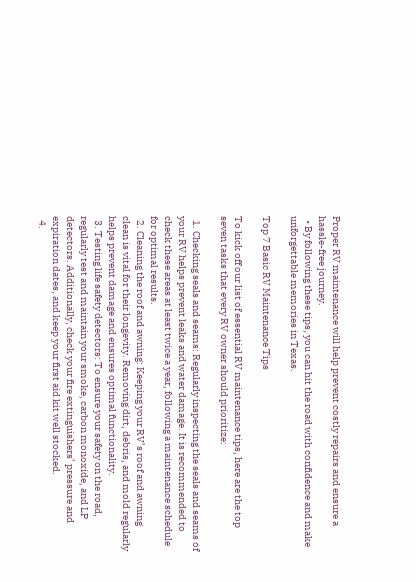Proper RV maintenance will help prevent costly repairs and ensure a hassle-free journey.
  • By following these tips, you can hit the road with confidence and make unforgettable memories in Texas.

Top 7 Basic RV Maintenance Tips

To kick off our list of essential RV maintenance tips, here are the top seven tasks that every RV owner should prioritize:

  1. Checking seals and seams: Regularly inspecting the seals and seams of your RV helps prevent leaks and water damage. It is recommended to check these areas at least twice a year, following a maintenance schedule for optimal results.
  2. Cleaning the roof and awning: Keeping your RV’s roof and awning clean is vital for their longevity. Removing dirt, debris, and mold regularly helps prevent damage and ensures optimal functionality.
  3. Testing life safety detectors: To ensure your safety on the road, regularly test and maintain your smoke, carbon monoxide, and LP detectors. Additionally, check your fire extinguishers’ pressure and expiration dates, and keep your first aid kit well stocked.
  4.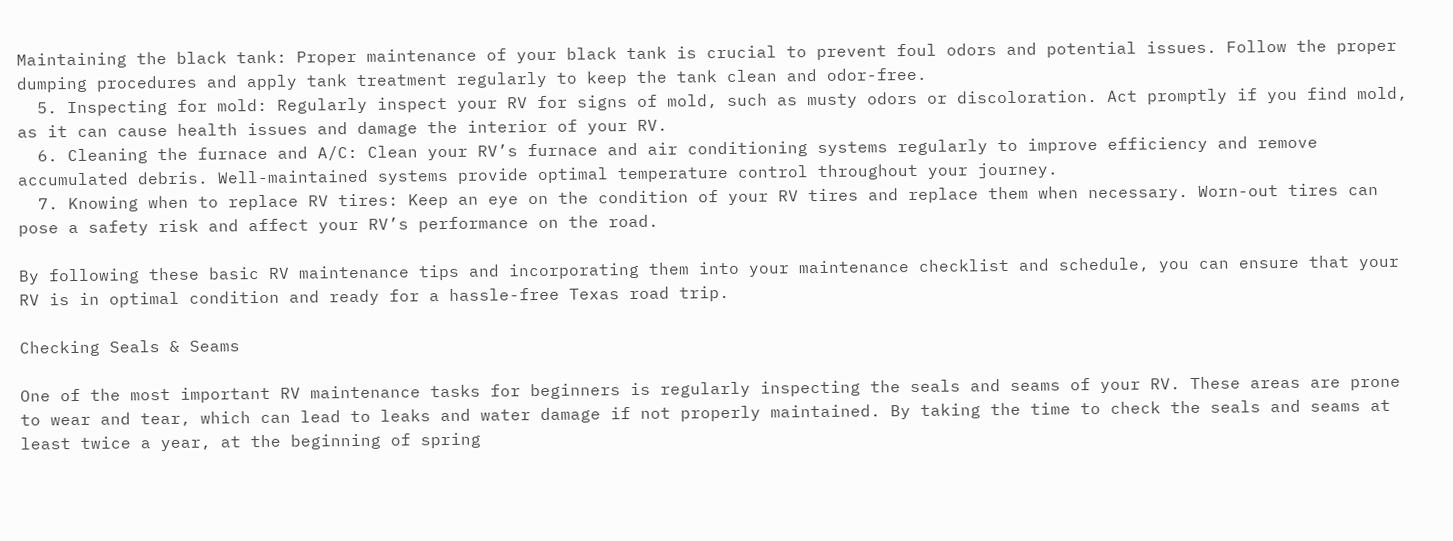Maintaining the black tank: Proper maintenance of your black tank is crucial to prevent foul odors and potential issues. Follow the proper dumping procedures and apply tank treatment regularly to keep the tank clean and odor-free.
  5. Inspecting for mold: Regularly inspect your RV for signs of mold, such as musty odors or discoloration. Act promptly if you find mold, as it can cause health issues and damage the interior of your RV.
  6. Cleaning the furnace and A/C: Clean your RV’s furnace and air conditioning systems regularly to improve efficiency and remove accumulated debris. Well-maintained systems provide optimal temperature control throughout your journey.
  7. Knowing when to replace RV tires: Keep an eye on the condition of your RV tires and replace them when necessary. Worn-out tires can pose a safety risk and affect your RV’s performance on the road.

By following these basic RV maintenance tips and incorporating them into your maintenance checklist and schedule, you can ensure that your RV is in optimal condition and ready for a hassle-free Texas road trip.

Checking Seals & Seams

One of the most important RV maintenance tasks for beginners is regularly inspecting the seals and seams of your RV. These areas are prone to wear and tear, which can lead to leaks and water damage if not properly maintained. By taking the time to check the seals and seams at least twice a year, at the beginning of spring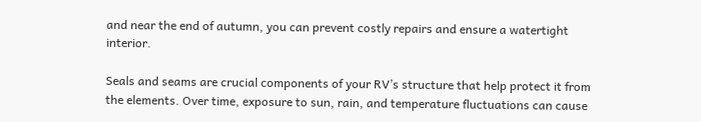and near the end of autumn, you can prevent costly repairs and ensure a watertight interior.

Seals and seams are crucial components of your RV’s structure that help protect it from the elements. Over time, exposure to sun, rain, and temperature fluctuations can cause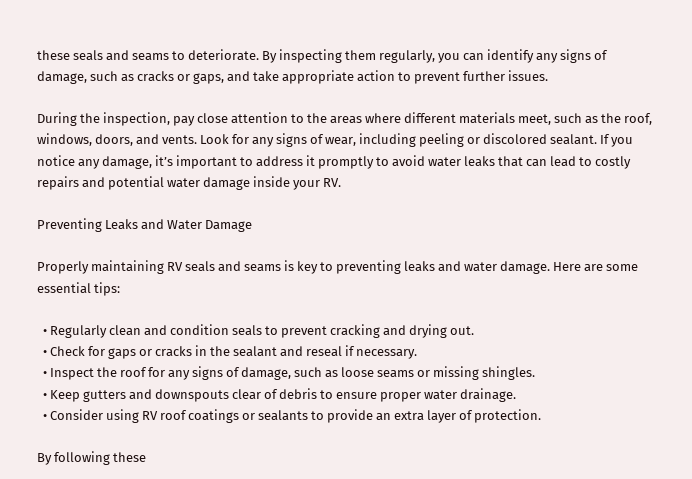these seals and seams to deteriorate. By inspecting them regularly, you can identify any signs of damage, such as cracks or gaps, and take appropriate action to prevent further issues.

During the inspection, pay close attention to the areas where different materials meet, such as the roof, windows, doors, and vents. Look for any signs of wear, including peeling or discolored sealant. If you notice any damage, it’s important to address it promptly to avoid water leaks that can lead to costly repairs and potential water damage inside your RV.

Preventing Leaks and Water Damage

Properly maintaining RV seals and seams is key to preventing leaks and water damage. Here are some essential tips:

  • Regularly clean and condition seals to prevent cracking and drying out.
  • Check for gaps or cracks in the sealant and reseal if necessary.
  • Inspect the roof for any signs of damage, such as loose seams or missing shingles.
  • Keep gutters and downspouts clear of debris to ensure proper water drainage.
  • Consider using RV roof coatings or sealants to provide an extra layer of protection.

By following these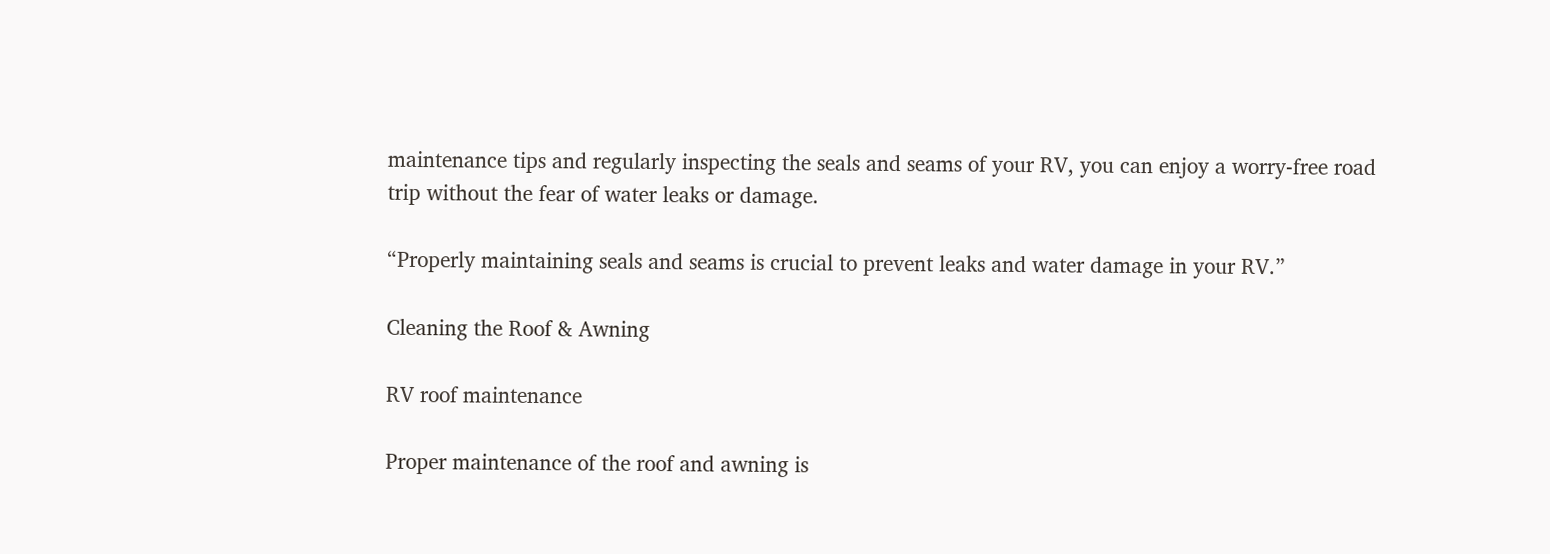maintenance tips and regularly inspecting the seals and seams of your RV, you can enjoy a worry-free road trip without the fear of water leaks or damage.

“Properly maintaining seals and seams is crucial to prevent leaks and water damage in your RV.”

Cleaning the Roof & Awning

RV roof maintenance

Proper maintenance of the roof and awning is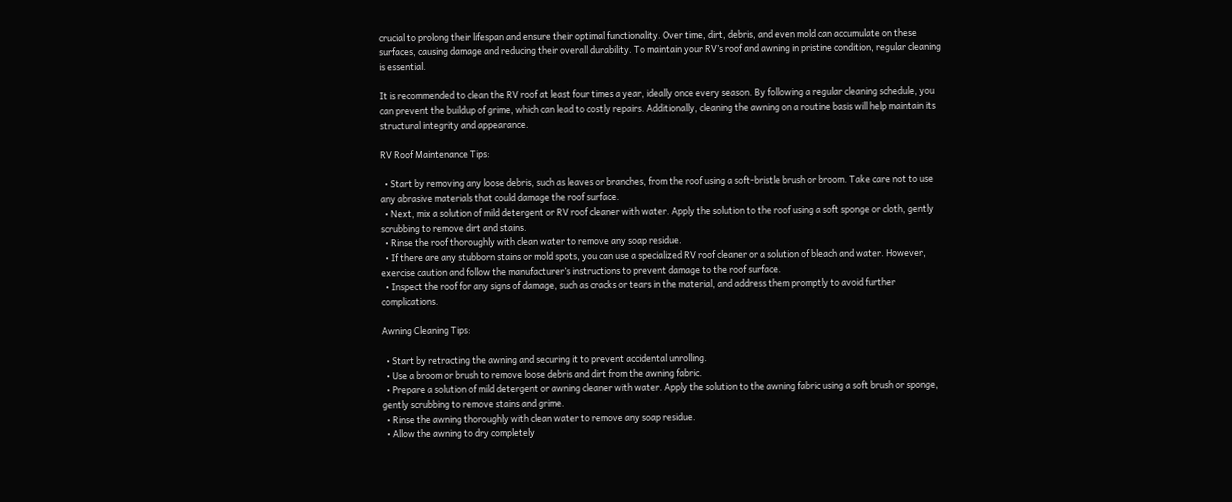crucial to prolong their lifespan and ensure their optimal functionality. Over time, dirt, debris, and even mold can accumulate on these surfaces, causing damage and reducing their overall durability. To maintain your RV’s roof and awning in pristine condition, regular cleaning is essential.

It is recommended to clean the RV roof at least four times a year, ideally once every season. By following a regular cleaning schedule, you can prevent the buildup of grime, which can lead to costly repairs. Additionally, cleaning the awning on a routine basis will help maintain its structural integrity and appearance.

RV Roof Maintenance Tips:

  • Start by removing any loose debris, such as leaves or branches, from the roof using a soft-bristle brush or broom. Take care not to use any abrasive materials that could damage the roof surface.
  • Next, mix a solution of mild detergent or RV roof cleaner with water. Apply the solution to the roof using a soft sponge or cloth, gently scrubbing to remove dirt and stains.
  • Rinse the roof thoroughly with clean water to remove any soap residue.
  • If there are any stubborn stains or mold spots, you can use a specialized RV roof cleaner or a solution of bleach and water. However, exercise caution and follow the manufacturer’s instructions to prevent damage to the roof surface.
  • Inspect the roof for any signs of damage, such as cracks or tears in the material, and address them promptly to avoid further complications.

Awning Cleaning Tips:

  • Start by retracting the awning and securing it to prevent accidental unrolling.
  • Use a broom or brush to remove loose debris and dirt from the awning fabric.
  • Prepare a solution of mild detergent or awning cleaner with water. Apply the solution to the awning fabric using a soft brush or sponge, gently scrubbing to remove stains and grime.
  • Rinse the awning thoroughly with clean water to remove any soap residue.
  • Allow the awning to dry completely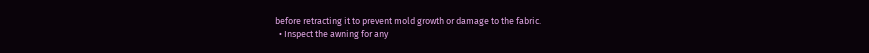before retracting it to prevent mold growth or damage to the fabric.
  • Inspect the awning for any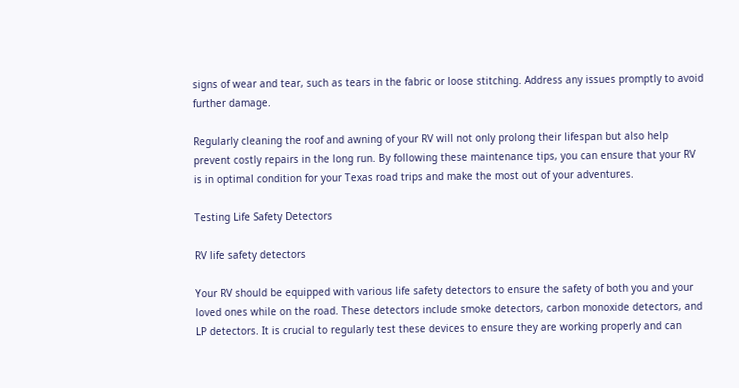signs of wear and tear, such as tears in the fabric or loose stitching. Address any issues promptly to avoid further damage.

Regularly cleaning the roof and awning of your RV will not only prolong their lifespan but also help prevent costly repairs in the long run. By following these maintenance tips, you can ensure that your RV is in optimal condition for your Texas road trips and make the most out of your adventures.

Testing Life Safety Detectors

RV life safety detectors

Your RV should be equipped with various life safety detectors to ensure the safety of both you and your loved ones while on the road. These detectors include smoke detectors, carbon monoxide detectors, and LP detectors. It is crucial to regularly test these devices to ensure they are working properly and can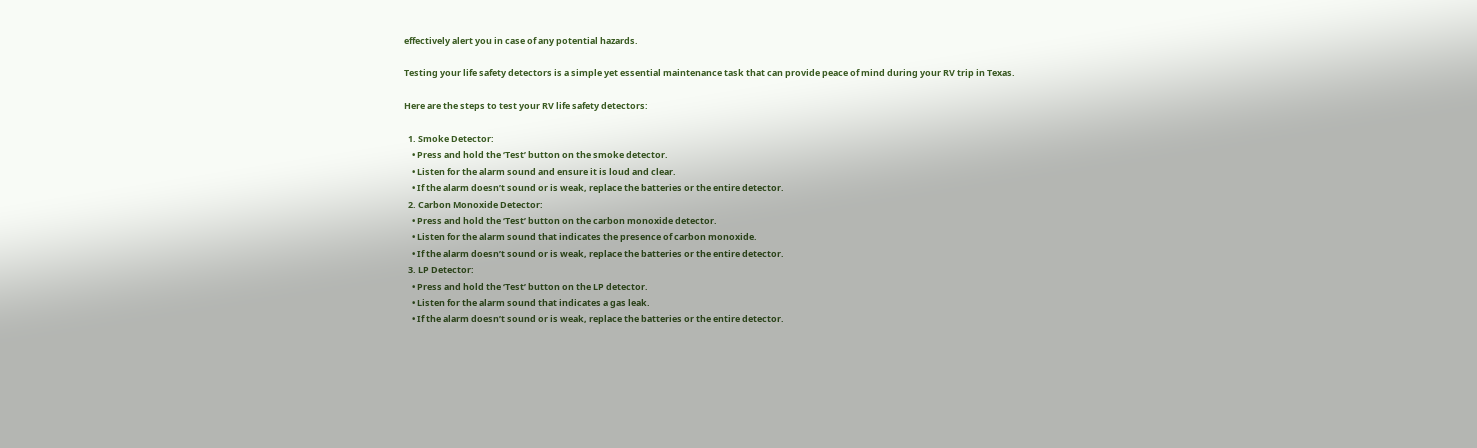effectively alert you in case of any potential hazards.

Testing your life safety detectors is a simple yet essential maintenance task that can provide peace of mind during your RV trip in Texas.

Here are the steps to test your RV life safety detectors:

  1. Smoke Detector:
    • Press and hold the ‘Test’ button on the smoke detector.
    • Listen for the alarm sound and ensure it is loud and clear.
    • If the alarm doesn’t sound or is weak, replace the batteries or the entire detector.
  2. Carbon Monoxide Detector:
    • Press and hold the ‘Test’ button on the carbon monoxide detector.
    • Listen for the alarm sound that indicates the presence of carbon monoxide.
    • If the alarm doesn’t sound or is weak, replace the batteries or the entire detector.
  3. LP Detector:
    • Press and hold the ‘Test’ button on the LP detector.
    • Listen for the alarm sound that indicates a gas leak.
    • If the alarm doesn’t sound or is weak, replace the batteries or the entire detector.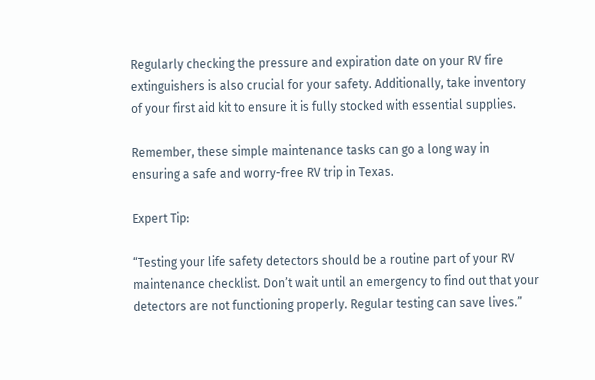Regularly checking the pressure and expiration date on your RV fire extinguishers is also crucial for your safety. Additionally, take inventory of your first aid kit to ensure it is fully stocked with essential supplies.

Remember, these simple maintenance tasks can go a long way in ensuring a safe and worry-free RV trip in Texas.

Expert Tip:

“Testing your life safety detectors should be a routine part of your RV maintenance checklist. Don’t wait until an emergency to find out that your detectors are not functioning properly. Regular testing can save lives.”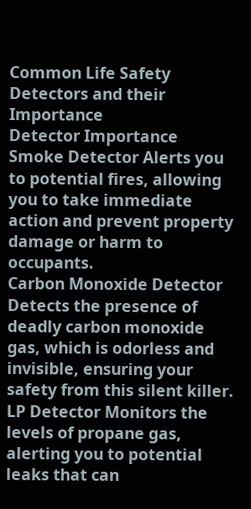Common Life Safety Detectors and their Importance
Detector Importance
Smoke Detector Alerts you to potential fires, allowing you to take immediate action and prevent property damage or harm to occupants.
Carbon Monoxide Detector Detects the presence of deadly carbon monoxide gas, which is odorless and invisible, ensuring your safety from this silent killer.
LP Detector Monitors the levels of propane gas, alerting you to potential leaks that can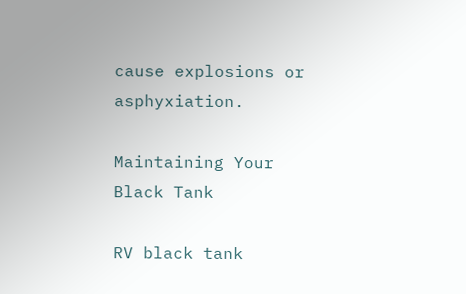cause explosions or asphyxiation.

Maintaining Your Black Tank

RV black tank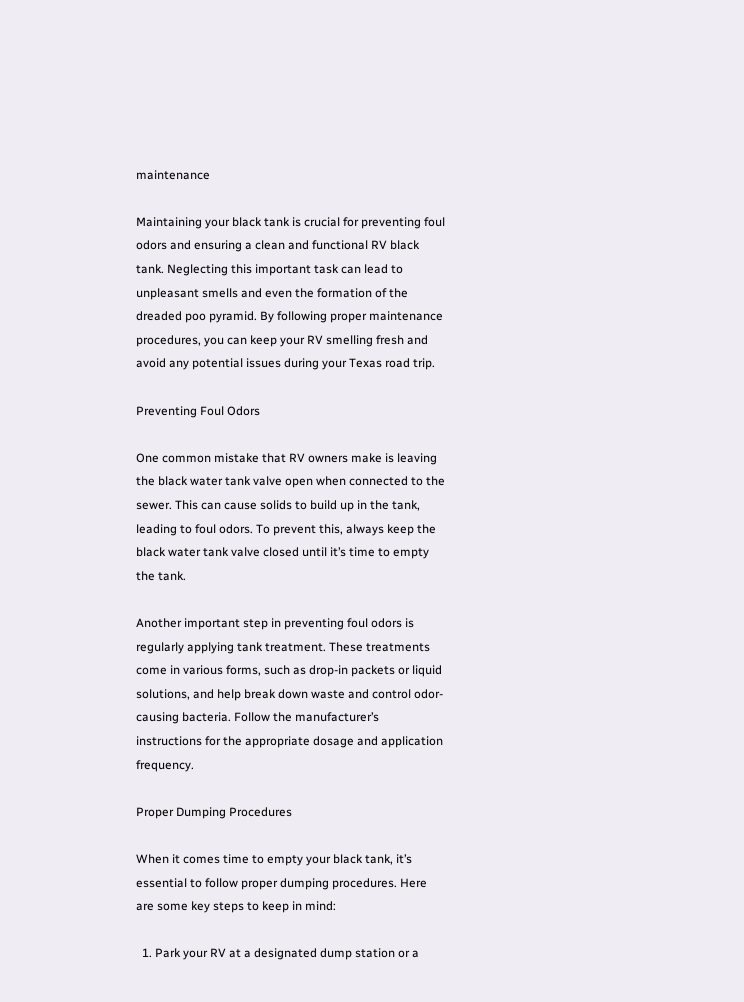maintenance

Maintaining your black tank is crucial for preventing foul odors and ensuring a clean and functional RV black tank. Neglecting this important task can lead to unpleasant smells and even the formation of the dreaded poo pyramid. By following proper maintenance procedures, you can keep your RV smelling fresh and avoid any potential issues during your Texas road trip.

Preventing Foul Odors

One common mistake that RV owners make is leaving the black water tank valve open when connected to the sewer. This can cause solids to build up in the tank, leading to foul odors. To prevent this, always keep the black water tank valve closed until it’s time to empty the tank.

Another important step in preventing foul odors is regularly applying tank treatment. These treatments come in various forms, such as drop-in packets or liquid solutions, and help break down waste and control odor-causing bacteria. Follow the manufacturer’s instructions for the appropriate dosage and application frequency.

Proper Dumping Procedures

When it comes time to empty your black tank, it’s essential to follow proper dumping procedures. Here are some key steps to keep in mind:

  1. Park your RV at a designated dump station or a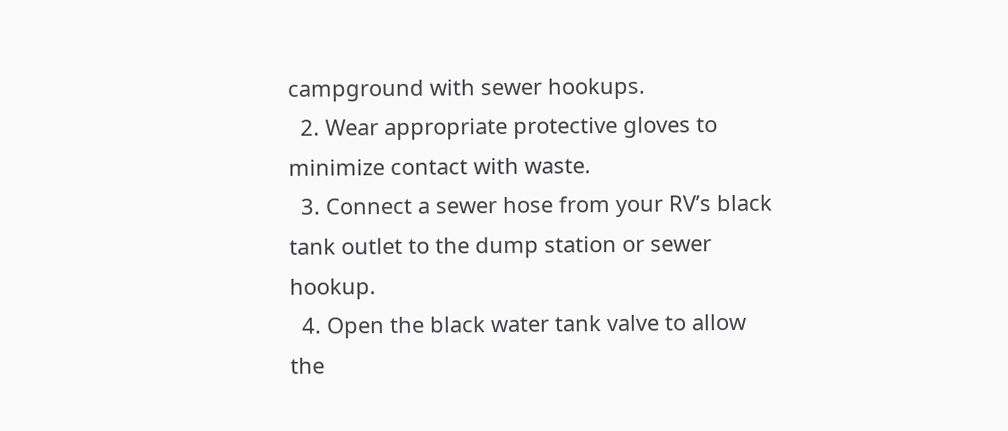campground with sewer hookups.
  2. Wear appropriate protective gloves to minimize contact with waste.
  3. Connect a sewer hose from your RV’s black tank outlet to the dump station or sewer hookup.
  4. Open the black water tank valve to allow the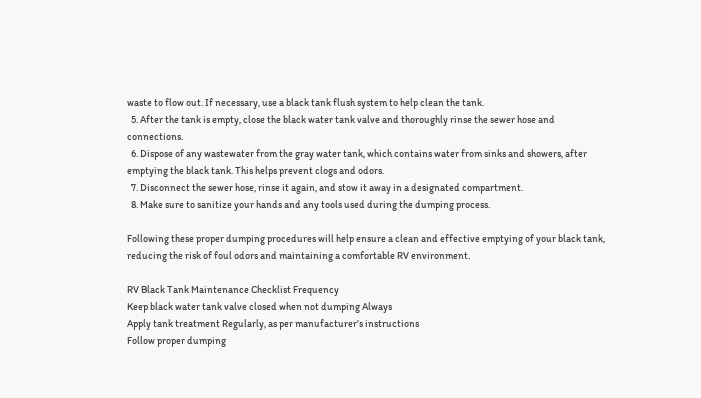waste to flow out. If necessary, use a black tank flush system to help clean the tank.
  5. After the tank is empty, close the black water tank valve and thoroughly rinse the sewer hose and connections.
  6. Dispose of any wastewater from the gray water tank, which contains water from sinks and showers, after emptying the black tank. This helps prevent clogs and odors.
  7. Disconnect the sewer hose, rinse it again, and stow it away in a designated compartment.
  8. Make sure to sanitize your hands and any tools used during the dumping process.

Following these proper dumping procedures will help ensure a clean and effective emptying of your black tank, reducing the risk of foul odors and maintaining a comfortable RV environment.

RV Black Tank Maintenance Checklist Frequency
Keep black water tank valve closed when not dumping Always
Apply tank treatment Regularly, as per manufacturer’s instructions
Follow proper dumping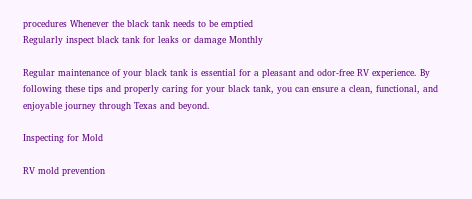procedures Whenever the black tank needs to be emptied
Regularly inspect black tank for leaks or damage Monthly

Regular maintenance of your black tank is essential for a pleasant and odor-free RV experience. By following these tips and properly caring for your black tank, you can ensure a clean, functional, and enjoyable journey through Texas and beyond.

Inspecting for Mold

RV mold prevention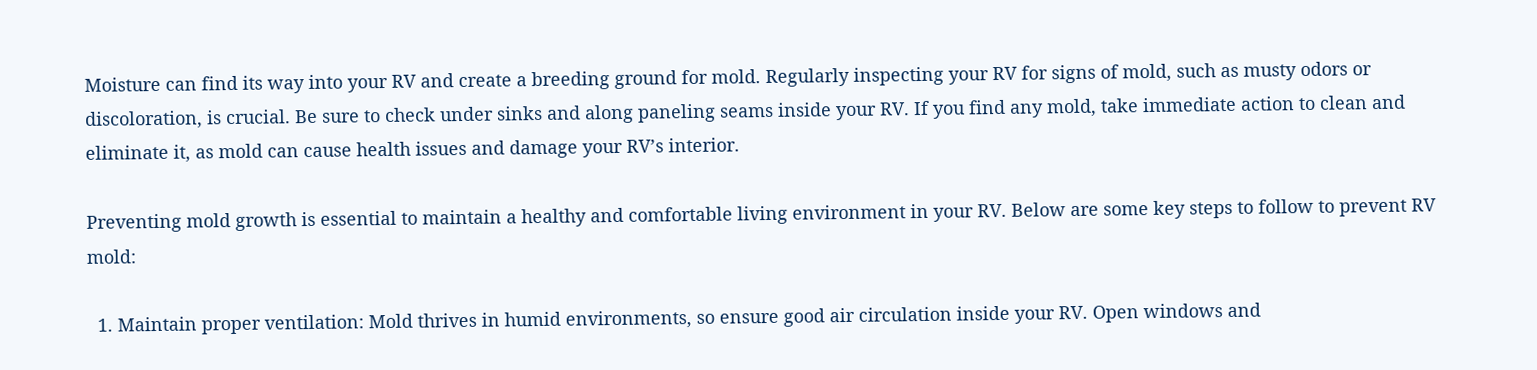Moisture can find its way into your RV and create a breeding ground for mold. Regularly inspecting your RV for signs of mold, such as musty odors or discoloration, is crucial. Be sure to check under sinks and along paneling seams inside your RV. If you find any mold, take immediate action to clean and eliminate it, as mold can cause health issues and damage your RV’s interior.

Preventing mold growth is essential to maintain a healthy and comfortable living environment in your RV. Below are some key steps to follow to prevent RV mold:

  1. Maintain proper ventilation: Mold thrives in humid environments, so ensure good air circulation inside your RV. Open windows and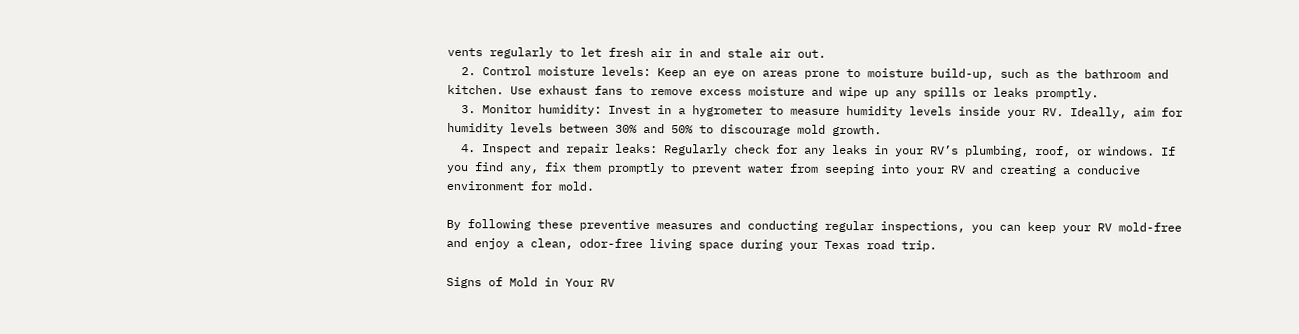vents regularly to let fresh air in and stale air out.
  2. Control moisture levels: Keep an eye on areas prone to moisture build-up, such as the bathroom and kitchen. Use exhaust fans to remove excess moisture and wipe up any spills or leaks promptly.
  3. Monitor humidity: Invest in a hygrometer to measure humidity levels inside your RV. Ideally, aim for humidity levels between 30% and 50% to discourage mold growth.
  4. Inspect and repair leaks: Regularly check for any leaks in your RV’s plumbing, roof, or windows. If you find any, fix them promptly to prevent water from seeping into your RV and creating a conducive environment for mold.

By following these preventive measures and conducting regular inspections, you can keep your RV mold-free and enjoy a clean, odor-free living space during your Texas road trip.

Signs of Mold in Your RV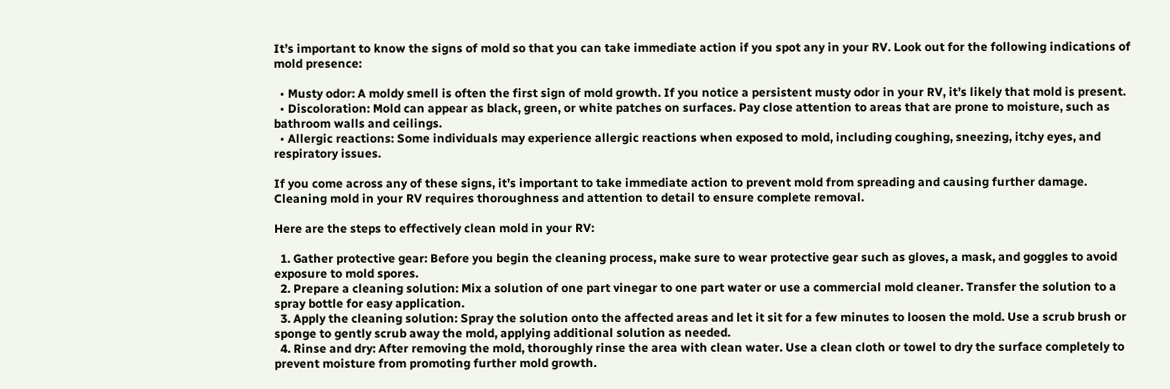It’s important to know the signs of mold so that you can take immediate action if you spot any in your RV. Look out for the following indications of mold presence:

  • Musty odor: A moldy smell is often the first sign of mold growth. If you notice a persistent musty odor in your RV, it’s likely that mold is present.
  • Discoloration: Mold can appear as black, green, or white patches on surfaces. Pay close attention to areas that are prone to moisture, such as bathroom walls and ceilings.
  • Allergic reactions: Some individuals may experience allergic reactions when exposed to mold, including coughing, sneezing, itchy eyes, and respiratory issues.

If you come across any of these signs, it’s important to take immediate action to prevent mold from spreading and causing further damage. Cleaning mold in your RV requires thoroughness and attention to detail to ensure complete removal.

Here are the steps to effectively clean mold in your RV:

  1. Gather protective gear: Before you begin the cleaning process, make sure to wear protective gear such as gloves, a mask, and goggles to avoid exposure to mold spores.
  2. Prepare a cleaning solution: Mix a solution of one part vinegar to one part water or use a commercial mold cleaner. Transfer the solution to a spray bottle for easy application.
  3. Apply the cleaning solution: Spray the solution onto the affected areas and let it sit for a few minutes to loosen the mold. Use a scrub brush or sponge to gently scrub away the mold, applying additional solution as needed.
  4. Rinse and dry: After removing the mold, thoroughly rinse the area with clean water. Use a clean cloth or towel to dry the surface completely to prevent moisture from promoting further mold growth.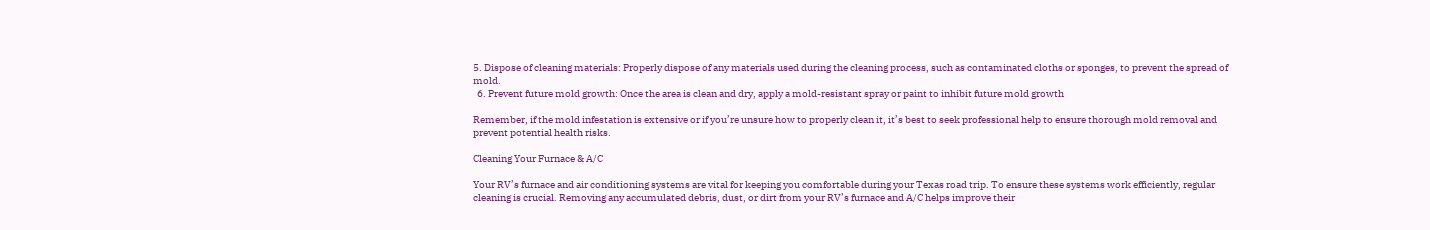5. Dispose of cleaning materials: Properly dispose of any materials used during the cleaning process, such as contaminated cloths or sponges, to prevent the spread of mold.
  6. Prevent future mold growth: Once the area is clean and dry, apply a mold-resistant spray or paint to inhibit future mold growth

Remember, if the mold infestation is extensive or if you’re unsure how to properly clean it, it’s best to seek professional help to ensure thorough mold removal and prevent potential health risks.

Cleaning Your Furnace & A/C

Your RV’s furnace and air conditioning systems are vital for keeping you comfortable during your Texas road trip. To ensure these systems work efficiently, regular cleaning is crucial. Removing any accumulated debris, dust, or dirt from your RV’s furnace and A/C helps improve their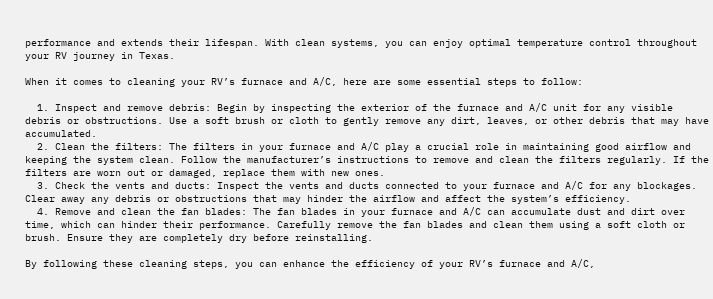performance and extends their lifespan. With clean systems, you can enjoy optimal temperature control throughout your RV journey in Texas.

When it comes to cleaning your RV’s furnace and A/C, here are some essential steps to follow:

  1. Inspect and remove debris: Begin by inspecting the exterior of the furnace and A/C unit for any visible debris or obstructions. Use a soft brush or cloth to gently remove any dirt, leaves, or other debris that may have accumulated.
  2. Clean the filters: The filters in your furnace and A/C play a crucial role in maintaining good airflow and keeping the system clean. Follow the manufacturer’s instructions to remove and clean the filters regularly. If the filters are worn out or damaged, replace them with new ones.
  3. Check the vents and ducts: Inspect the vents and ducts connected to your furnace and A/C for any blockages. Clear away any debris or obstructions that may hinder the airflow and affect the system’s efficiency.
  4. Remove and clean the fan blades: The fan blades in your furnace and A/C can accumulate dust and dirt over time, which can hinder their performance. Carefully remove the fan blades and clean them using a soft cloth or brush. Ensure they are completely dry before reinstalling.

By following these cleaning steps, you can enhance the efficiency of your RV’s furnace and A/C,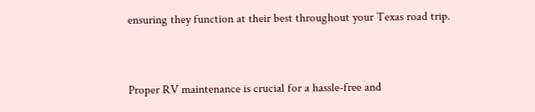ensuring they function at their best throughout your Texas road trip.


Proper RV maintenance is crucial for a hassle-free and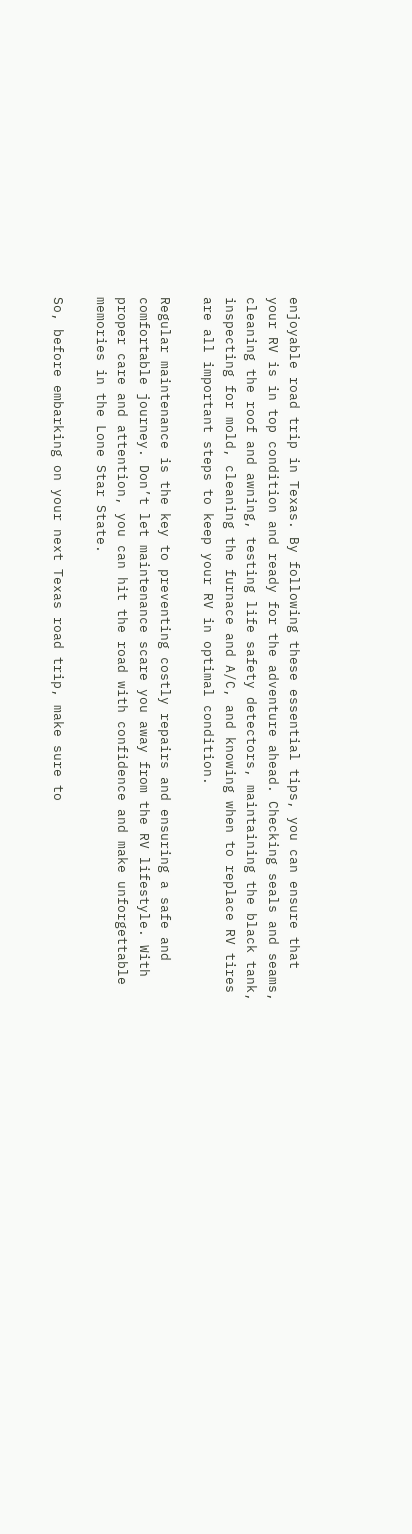enjoyable road trip in Texas. By following these essential tips, you can ensure that your RV is in top condition and ready for the adventure ahead. Checking seals and seams, cleaning the roof and awning, testing life safety detectors, maintaining the black tank, inspecting for mold, cleaning the furnace and A/C, and knowing when to replace RV tires are all important steps to keep your RV in optimal condition.

Regular maintenance is the key to preventing costly repairs and ensuring a safe and comfortable journey. Don’t let maintenance scare you away from the RV lifestyle. With proper care and attention, you can hit the road with confidence and make unforgettable memories in the Lone Star State.

So, before embarking on your next Texas road trip, make sure to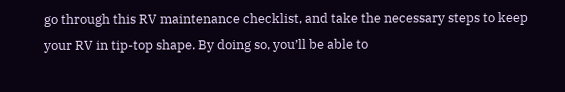go through this RV maintenance checklist, and take the necessary steps to keep your RV in tip-top shape. By doing so, you’ll be able to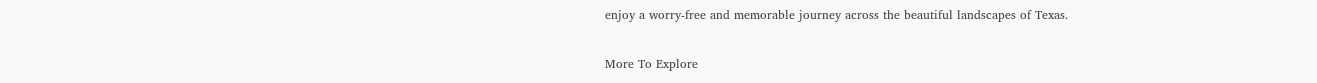enjoy a worry-free and memorable journey across the beautiful landscapes of Texas.

More To Explore